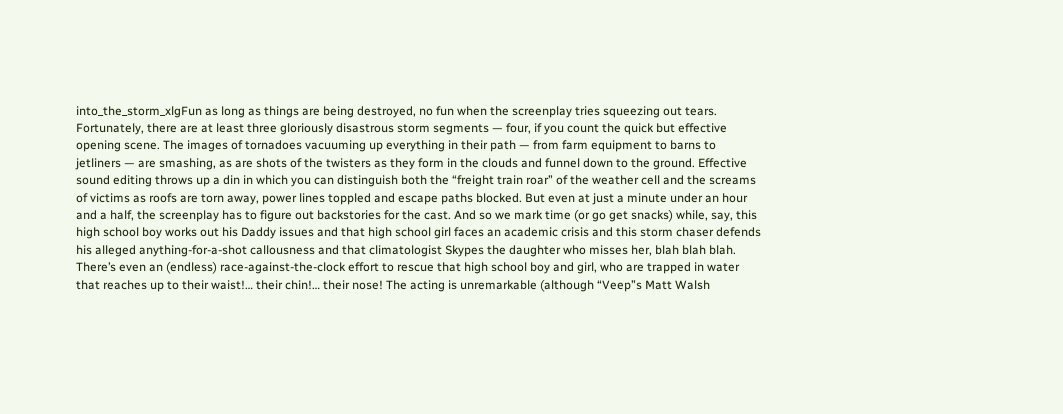into_the_storm_xlgFun as long as things are being destroyed, no fun when the screenplay tries squeezing out tears. Fortunately, there are at least three gloriously disastrous storm segments — four, if you count the quick but effective opening scene. The images of tornadoes vacuuming up everything in their path — from farm equipment to barns to jetliners — are smashing, as are shots of the twisters as they form in the clouds and funnel down to the ground. Effective sound editing throws up a din in which you can distinguish both the “freight train roar” of the weather cell and the screams of victims as roofs are torn away, power lines toppled and escape paths blocked. But even at just a minute under an hour and a half, the screenplay has to figure out backstories for the cast. And so we mark time (or go get snacks) while, say, this high school boy works out his Daddy issues and that high school girl faces an academic crisis and this storm chaser defends his alleged anything-for-a-shot callousness and that climatologist Skypes the daughter who misses her, blah blah blah. There’s even an (endless) race-against-the-clock effort to rescue that high school boy and girl, who are trapped in water that reaches up to their waist!… their chin!… their nose! The acting is unremarkable (although “Veep”s Matt Walsh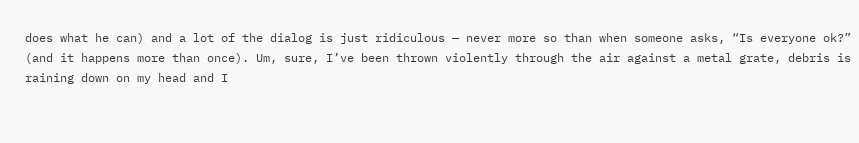does what he can) and a lot of the dialog is just ridiculous — never more so than when someone asks, “Is everyone ok?” (and it happens more than once). Um, sure, I’ve been thrown violently through the air against a metal grate, debris is raining down on my head and I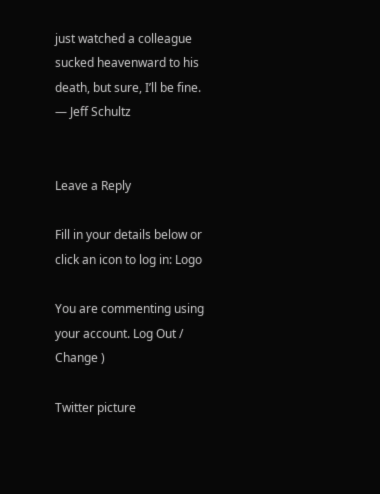just watched a colleague sucked heavenward to his death, but sure, I’ll be fine. — Jeff Schultz


Leave a Reply

Fill in your details below or click an icon to log in: Logo

You are commenting using your account. Log Out /  Change )

Twitter picture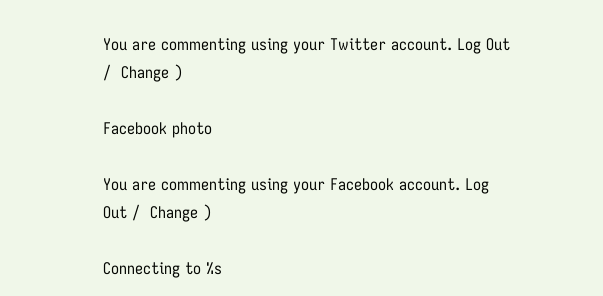You are commenting using your Twitter account. Log Out /  Change )

Facebook photo

You are commenting using your Facebook account. Log Out /  Change )

Connecting to %s